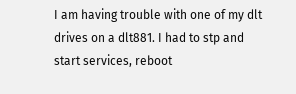I am having trouble with one of my dlt drives on a dlt881. I had to stp and
start services, reboot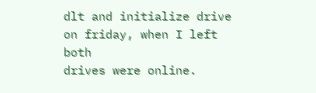dlt and initialize drive on friday, when I left both
drives were online.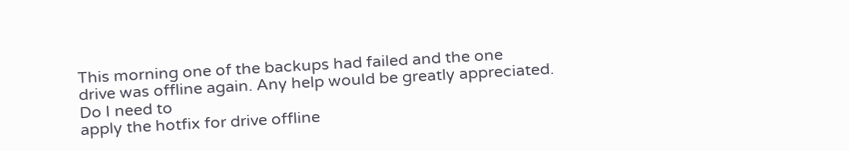This morning one of the backups had failed and the one
drive was offline again. Any help would be greatly appreciated. Do I need to
apply the hotfix for drive offline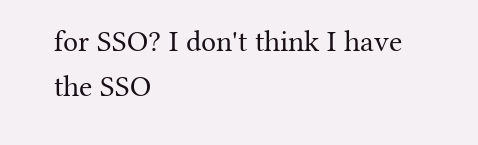for SSO? I don't think I have the SSO